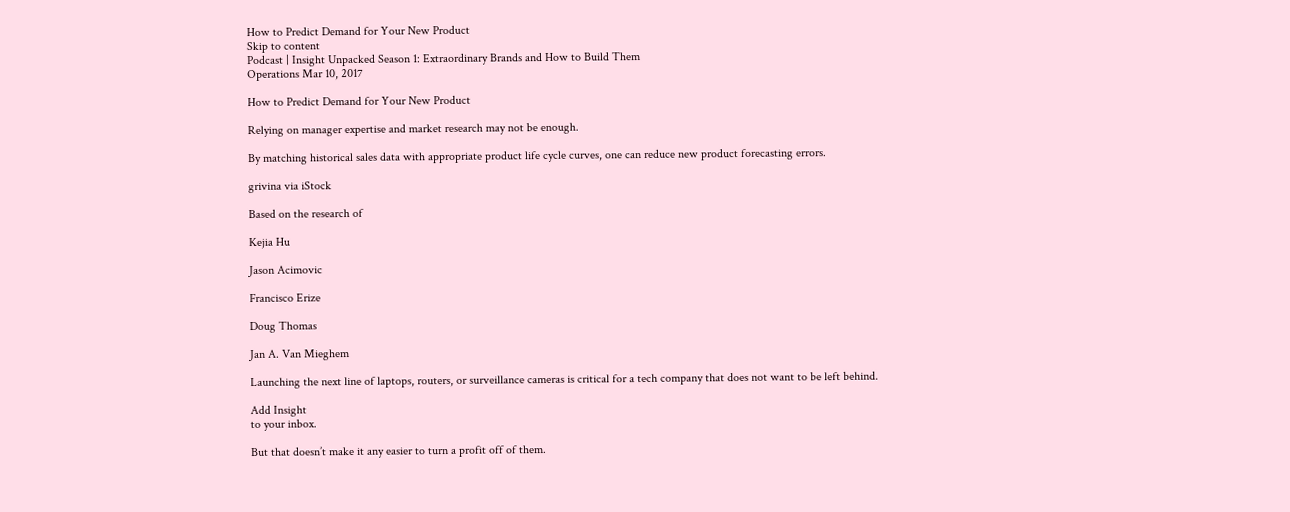How to Predict Demand for Your New Product
Skip to content
Podcast | Insight Unpacked Season 1: Extraordinary Brands and How to Build Them
Operations Mar 10, 2017

How to Predict Demand for Your New Product

Relying on manager expertise and market research may not be enough.

By matching historical sales data with appropriate product life cycle curves, one can reduce new product forecasting errors.

grivina via iStock

Based on the research of

Kejia Hu

Jason Acimovic

Francisco Erize

Doug Thomas

Jan A. Van Mieghem

Launching the next line of laptops, routers, or surveillance cameras is critical for a tech company that does not want to be left behind.

Add Insight
to your inbox.

But that doesn’t make it any easier to turn a profit off of them.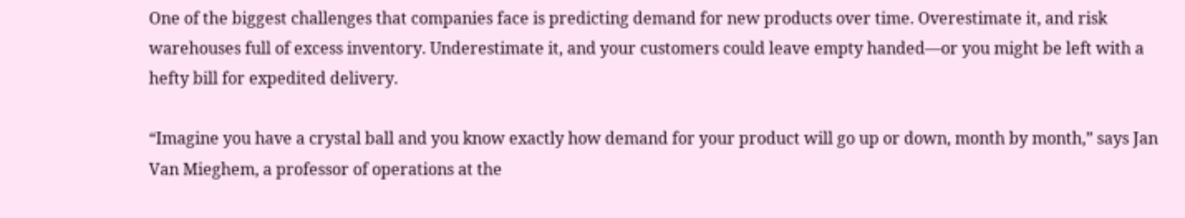One of the biggest challenges that companies face is predicting demand for new products over time. Overestimate it, and risk warehouses full of excess inventory. Underestimate it, and your customers could leave empty handed—or you might be left with a hefty bill for expedited delivery.

“Imagine you have a crystal ball and you know exactly how demand for your product will go up or down, month by month,” says Jan Van Mieghem, a professor of operations at the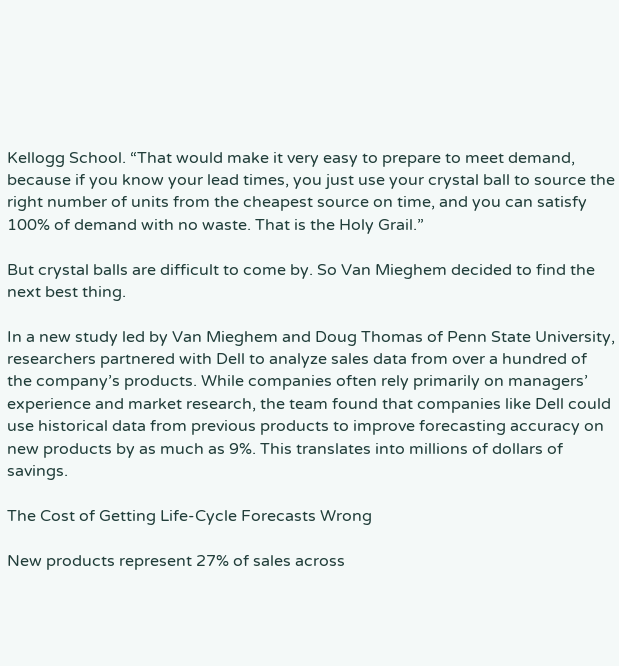Kellogg School. “That would make it very easy to prepare to meet demand, because if you know your lead times, you just use your crystal ball to source the right number of units from the cheapest source on time, and you can satisfy 100% of demand with no waste. That is the Holy Grail.”

But crystal balls are difficult to come by. So Van Mieghem decided to find the next best thing.

In a new study led by Van Mieghem and Doug Thomas of Penn State University, researchers partnered with Dell to analyze sales data from over a hundred of the company’s products. While companies often rely primarily on managers’ experience and market research, the team found that companies like Dell could use historical data from previous products to improve forecasting accuracy on new products by as much as 9%. This translates into millions of dollars of savings.

The Cost of Getting Life-Cycle Forecasts Wrong

New products represent 27% of sales across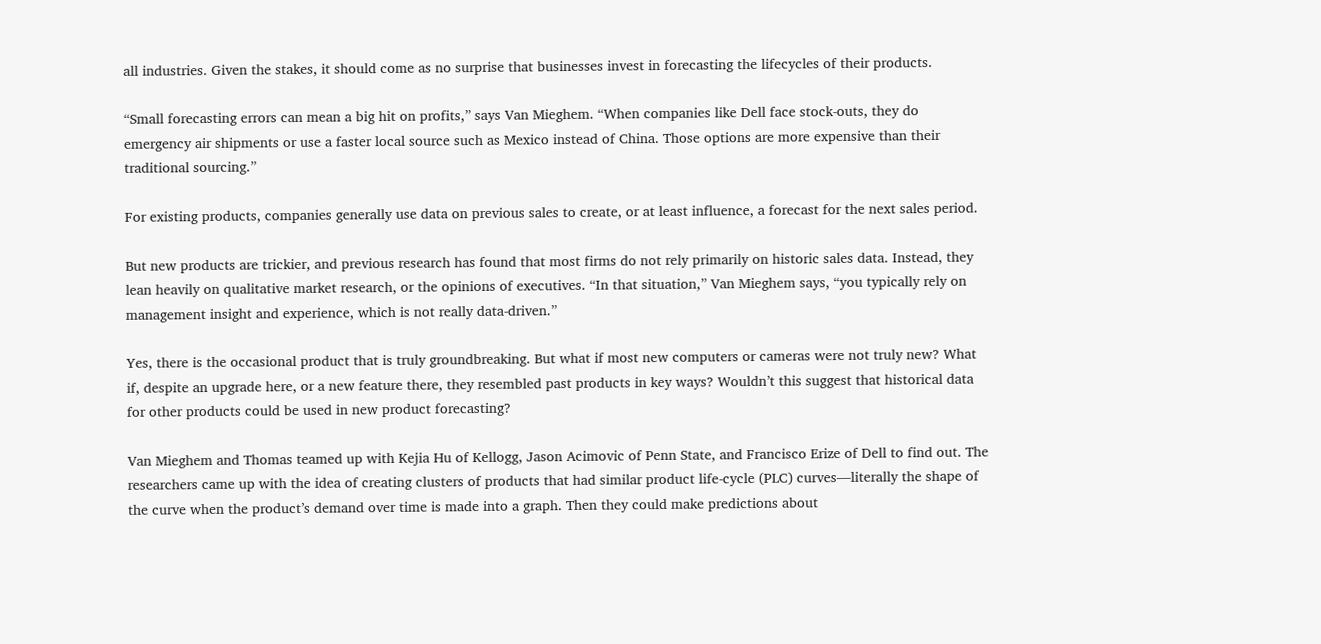all industries. Given the stakes, it should come as no surprise that businesses invest in forecasting the lifecycles of their products.

“Small forecasting errors can mean a big hit on profits,” says Van Mieghem. “When companies like Dell face stock-outs, they do emergency air shipments or use a faster local source such as Mexico instead of China. Those options are more expensive than their traditional sourcing.”

For existing products, companies generally use data on previous sales to create, or at least influence, a forecast for the next sales period.

But new products are trickier, and previous research has found that most firms do not rely primarily on historic sales data. Instead, they lean heavily on qualitative market research, or the opinions of executives. “In that situation,” Van Mieghem says, “you typically rely on management insight and experience, which is not really data-driven.”

Yes, there is the occasional product that is truly groundbreaking. But what if most new computers or cameras were not truly new? What if, despite an upgrade here, or a new feature there, they resembled past products in key ways? Wouldn’t this suggest that historical data for other products could be used in new product forecasting?

Van Mieghem and Thomas teamed up with Kejia Hu of Kellogg, Jason Acimovic of Penn State, and Francisco Erize of Dell to find out. The researchers came up with the idea of creating clusters of products that had similar product life-cycle (PLC) curves—literally the shape of the curve when the product’s demand over time is made into a graph. Then they could make predictions about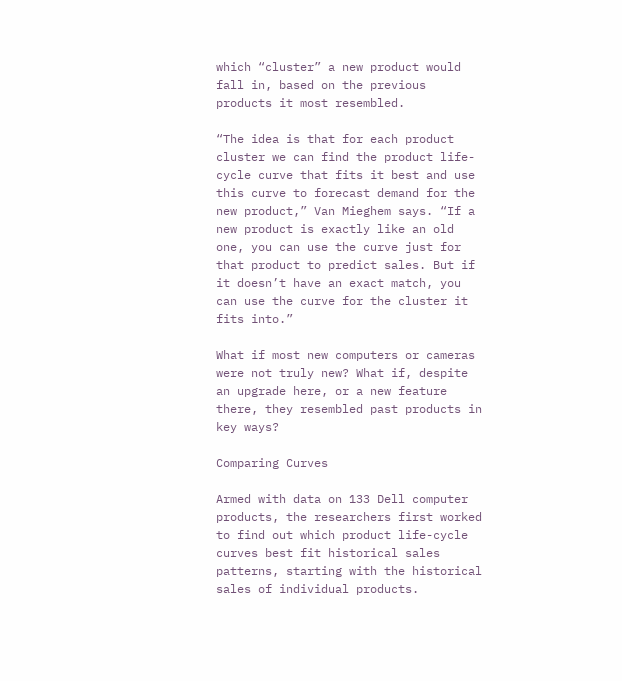which “cluster” a new product would fall in, based on the previous products it most resembled.

“The idea is that for each product cluster we can find the product life-cycle curve that fits it best and use this curve to forecast demand for the new product,” Van Mieghem says. “If a new product is exactly like an old one, you can use the curve just for that product to predict sales. But if it doesn’t have an exact match, you can use the curve for the cluster it fits into.”

What if most new computers or cameras were not truly new? What if, despite an upgrade here, or a new feature there, they resembled past products in key ways?

Comparing Curves

Armed with data on 133 Dell computer products, the researchers first worked to find out which product life-cycle curves best fit historical sales patterns, starting with the historical sales of individual products.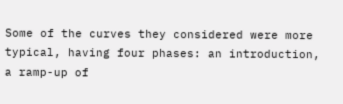Some of the curves they considered were more typical, having four phases: an introduction, a ramp-up of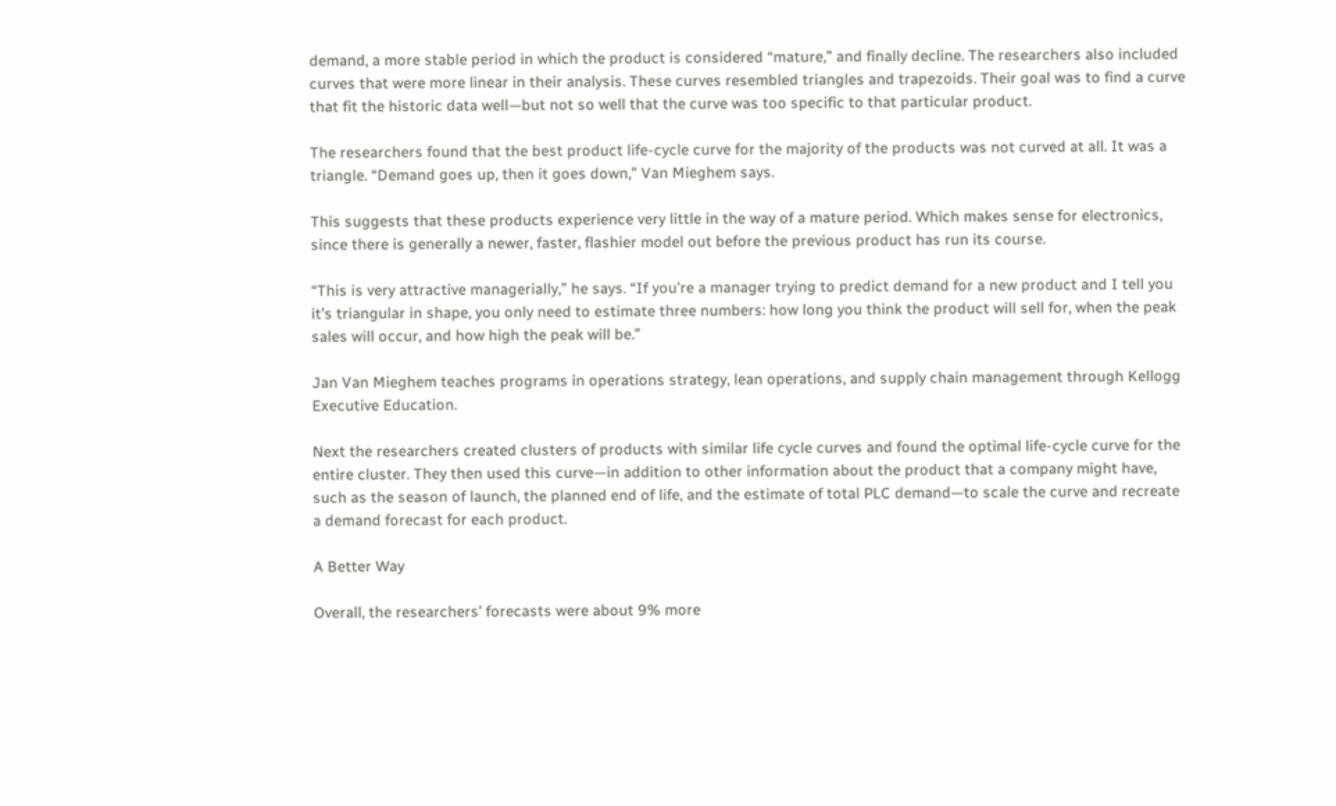demand, a more stable period in which the product is considered “mature,” and finally decline. The researchers also included curves that were more linear in their analysis. These curves resembled triangles and trapezoids. Their goal was to find a curve that fit the historic data well—but not so well that the curve was too specific to that particular product.

The researchers found that the best product life-cycle curve for the majority of the products was not curved at all. It was a triangle. “Demand goes up, then it goes down,” Van Mieghem says.

This suggests that these products experience very little in the way of a mature period. Which makes sense for electronics, since there is generally a newer, faster, flashier model out before the previous product has run its course.

“This is very attractive managerially,” he says. “If you’re a manager trying to predict demand for a new product and I tell you it’s triangular in shape, you only need to estimate three numbers: how long you think the product will sell for, when the peak sales will occur, and how high the peak will be.”

Jan Van Mieghem teaches programs in operations strategy, lean operations, and supply chain management through Kellogg Executive Education.

Next the researchers created clusters of products with similar life cycle curves and found the optimal life-cycle curve for the entire cluster. They then used this curve—in addition to other information about the product that a company might have, such as the season of launch, the planned end of life, and the estimate of total PLC demand—to scale the curve and recreate a demand forecast for each product.

A Better Way

Overall, the researchers’ forecasts were about 9% more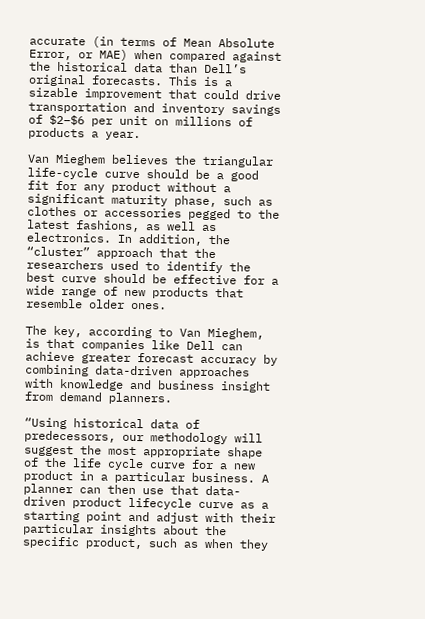accurate (in terms of Mean Absolute Error, or MAE) when compared against the historical data than Dell’s original forecasts. This is a sizable improvement that could drive transportation and inventory savings of $2–$6 per unit on millions of products a year.

Van Mieghem believes the triangular life-cycle curve should be a good fit for any product without a significant maturity phase, such as clothes or accessories pegged to the latest fashions, as well as electronics. In addition, the “cluster” approach that the researchers used to identify the best curve should be effective for a wide range of new products that resemble older ones.

The key, according to Van Mieghem, is that companies like Dell can achieve greater forecast accuracy by combining data-driven approaches with knowledge and business insight from demand planners.

“Using historical data of predecessors, our methodology will suggest the most appropriate shape of the life cycle curve for a new product in a particular business. A planner can then use that data-driven product lifecycle curve as a starting point and adjust with their particular insights about the specific product, such as when they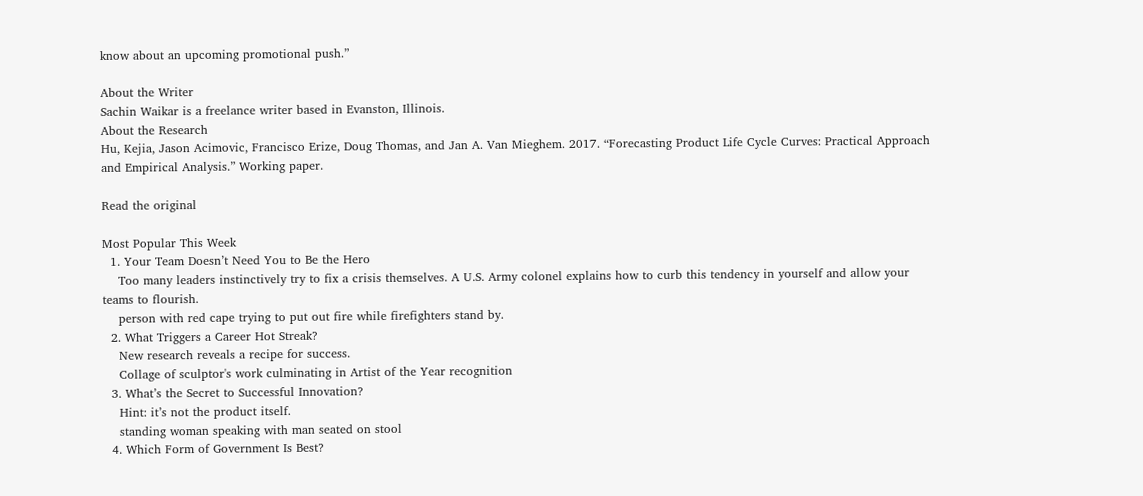know about an upcoming promotional push.”

About the Writer
Sachin Waikar is a freelance writer based in Evanston, Illinois.
About the Research
Hu, Kejia, Jason Acimovic, Francisco Erize, Doug Thomas, and Jan A. Van Mieghem. 2017. “Forecasting Product Life Cycle Curves: Practical Approach and Empirical Analysis.” Working paper.

Read the original

Most Popular This Week
  1. Your Team Doesn’t Need You to Be the Hero
    Too many leaders instinctively try to fix a crisis themselves. A U.S. Army colonel explains how to curb this tendency in yourself and allow your teams to flourish.
    person with red cape trying to put out fire while firefighters stand by.
  2. What Triggers a Career Hot Streak?
    New research reveals a recipe for success.
    Collage of sculptor's work culminating in Artist of the Year recognition
  3. What’s the Secret to Successful Innovation?
    Hint: it’s not the product itself.
    standing woman speaking with man seated on stool
  4. Which Form of Government Is Best?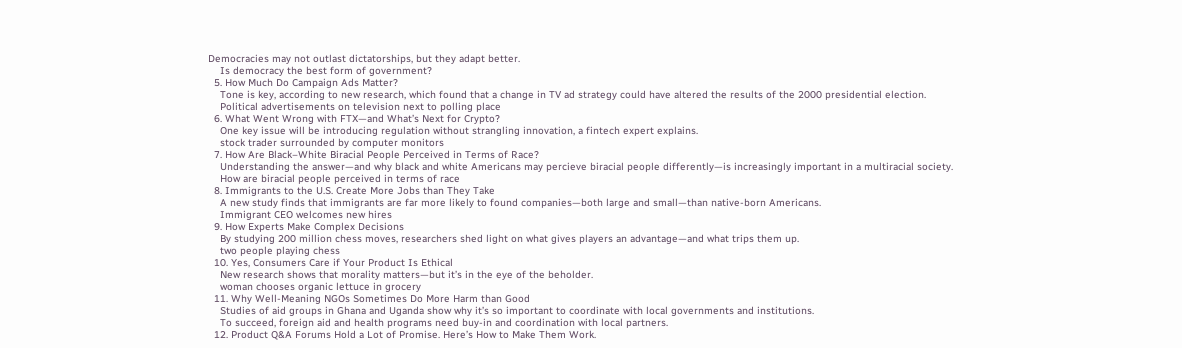Democracies may not outlast dictatorships, but they adapt better.
    Is democracy the best form of government?
  5. How Much Do Campaign Ads Matter?
    Tone is key, according to new research, which found that a change in TV ad strategy could have altered the results of the 2000 presidential election.
    Political advertisements on television next to polling place
  6. What Went Wrong with FTX—and What’s Next for Crypto?
    One key issue will be introducing regulation without strangling innovation, a fintech expert explains.
    stock trader surrounded by computer monitors
  7. How Are Black–White Biracial People Perceived in Terms of Race?
    Understanding the answer—and why black and white Americans may percieve biracial people differently—is increasingly important in a multiracial society.
    How are biracial people perceived in terms of race
  8. Immigrants to the U.S. Create More Jobs than They Take
    A new study finds that immigrants are far more likely to found companies—both large and small—than native-born Americans.
    Immigrant CEO welcomes new hires
  9. How Experts Make Complex Decisions
    By studying 200 million chess moves, researchers shed light on what gives players an advantage—and what trips them up.
    two people playing chess
  10. Yes, Consumers Care if Your Product Is Ethical
    New research shows that morality matters—but it’s in the eye of the beholder.
    woman chooses organic lettuce in grocery
  11. Why Well-Meaning NGOs Sometimes Do More Harm than Good
    Studies of aid groups in Ghana and Uganda show why it’s so important to coordinate with local governments and institutions.
    To succeed, foreign aid and health programs need buy-in and coordination with local partners.
  12. Product Q&A Forums Hold a Lot of Promise. Here’s How to Make Them Work.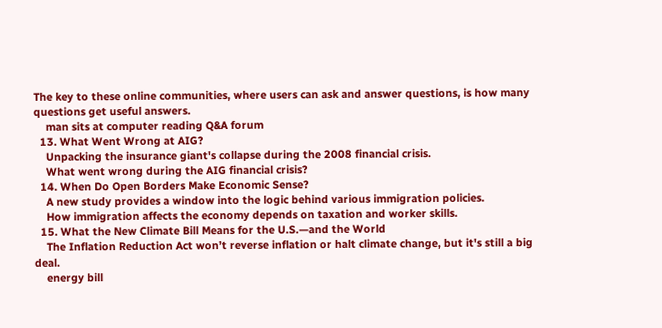The key to these online communities, where users can ask and answer questions, is how many questions get useful answers.
    man sits at computer reading Q&A forum
  13. What Went Wrong at AIG?
    Unpacking the insurance giant's collapse during the 2008 financial crisis.
    What went wrong during the AIG financial crisis?
  14. When Do Open Borders Make Economic Sense?
    A new study provides a window into the logic behind various immigration policies.
    How immigration affects the economy depends on taxation and worker skills.
  15. What the New Climate Bill Means for the U.S.—and the World
    The Inflation Reduction Act won’t reverse inflation or halt climate change, but it's still a big deal.
    energy bill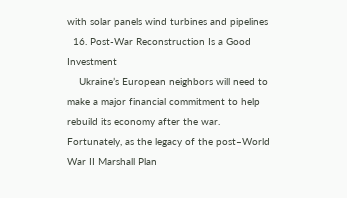with solar panels wind turbines and pipelines
  16. Post-War Reconstruction Is a Good Investment
    Ukraine’s European neighbors will need to make a major financial commitment to help rebuild its economy after the war. Fortunately, as the legacy of the post–World War II Marshall Plan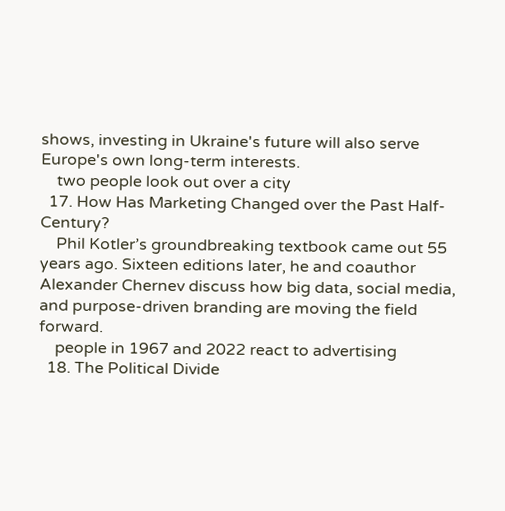shows, investing in Ukraine's future will also serve Europe's own long-term interests.
    two people look out over a city
  17. How Has Marketing Changed over the Past Half-Century?
    Phil Kotler’s groundbreaking textbook came out 55 years ago. Sixteen editions later, he and coauthor Alexander Chernev discuss how big data, social media, and purpose-driven branding are moving the field forward.
    people in 1967 and 2022 react to advertising
  18. The Political Divide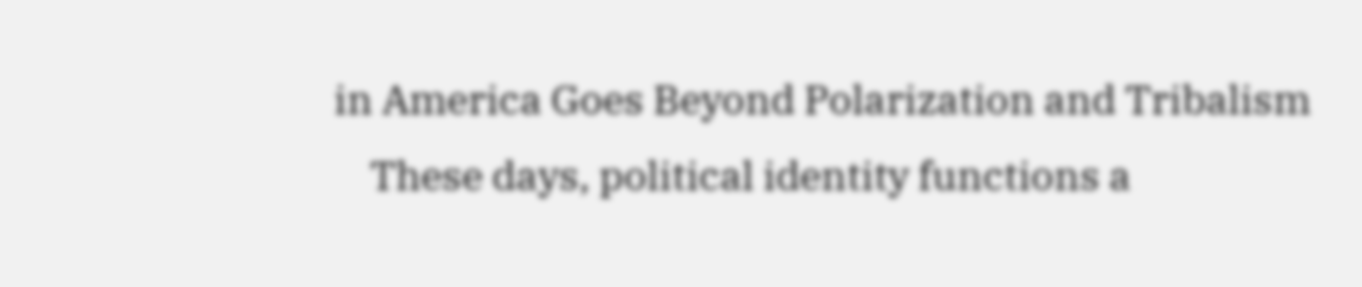in America Goes Beyond Polarization and Tribalism
    These days, political identity functions a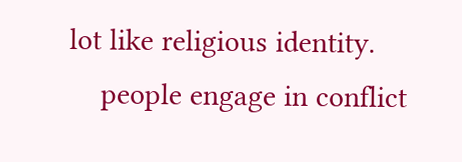lot like religious identity.
    people engage in conflict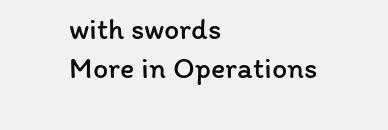with swords
More in Operations